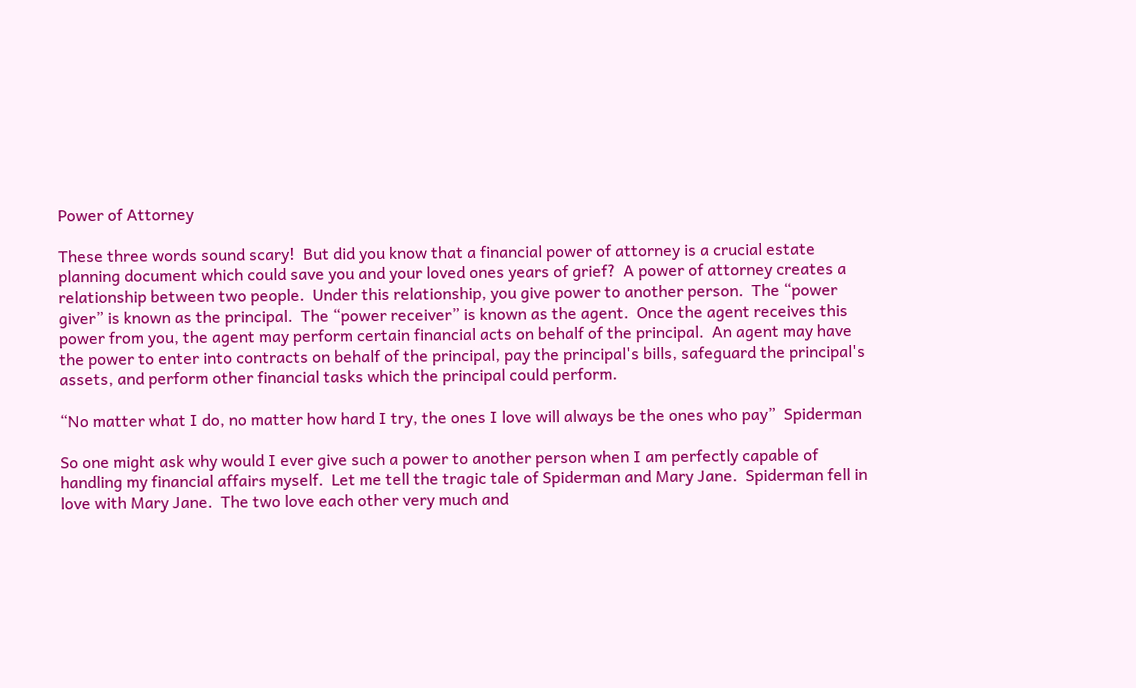Power of Attorney

These three words sound scary!  But did you know that a financial power of attorney is a crucial estate planning document which could save you and your loved ones years of grief?  A power of attorney creates a relationship between two people.  Under this relationship, you give power to another person.  The “power giver” is known as the principal.  The “power receiver” is known as the agent.  Once the agent receives this  power from you, the agent may perform certain financial acts on behalf of the principal.  An agent may have the power to enter into contracts on behalf of the principal, pay the principal's bills, safeguard the principal's assets, and perform other financial tasks which the principal could perform.

“No matter what I do, no matter how hard I try, the ones I love will always be the ones who pay”  Spiderman

So one might ask why would I ever give such a power to another person when I am perfectly capable of handling my financial affairs myself.  Let me tell the tragic tale of Spiderman and Mary Jane.  Spiderman fell in love with Mary Jane.  The two love each other very much and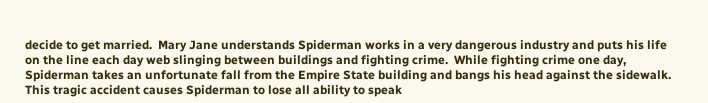decide to get married.  Mary Jane understands Spiderman works in a very dangerous industry and puts his life on the line each day web slinging between buildings and fighting crime.  While fighting crime one day, Spiderman takes an unfortunate fall from the Empire State building and bangs his head against the sidewalk.  This tragic accident causes Spiderman to lose all ability to speak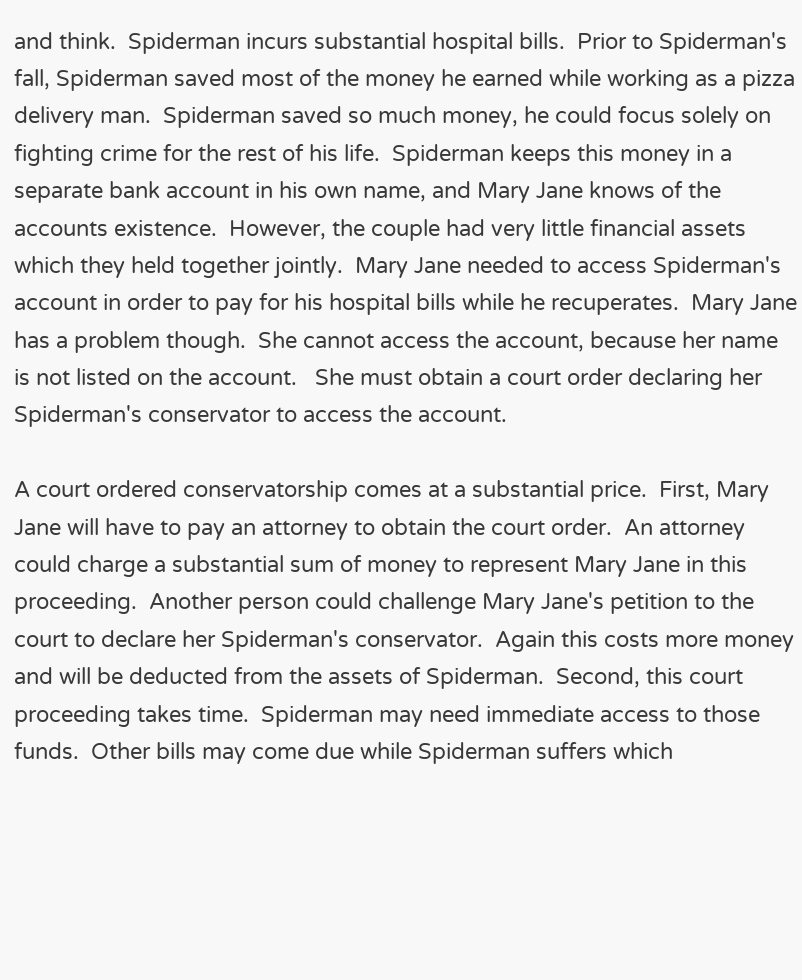and think.  Spiderman incurs substantial hospital bills.  Prior to Spiderman's fall, Spiderman saved most of the money he earned while working as a pizza delivery man.  Spiderman saved so much money, he could focus solely on fighting crime for the rest of his life.  Spiderman keeps this money in a separate bank account in his own name, and Mary Jane knows of the accounts existence.  However, the couple had very little financial assets which they held together jointly.  Mary Jane needed to access Spiderman's account in order to pay for his hospital bills while he recuperates.  Mary Jane has a problem though.  She cannot access the account, because her name is not listed on the account.   She must obtain a court order declaring her Spiderman's conservator to access the account.

A court ordered conservatorship comes at a substantial price.  First, Mary Jane will have to pay an attorney to obtain the court order.  An attorney could charge a substantial sum of money to represent Mary Jane in this proceeding.  Another person could challenge Mary Jane's petition to the court to declare her Spiderman's conservator.  Again this costs more money and will be deducted from the assets of Spiderman.  Second, this court proceeding takes time.  Spiderman may need immediate access to those funds.  Other bills may come due while Spiderman suffers which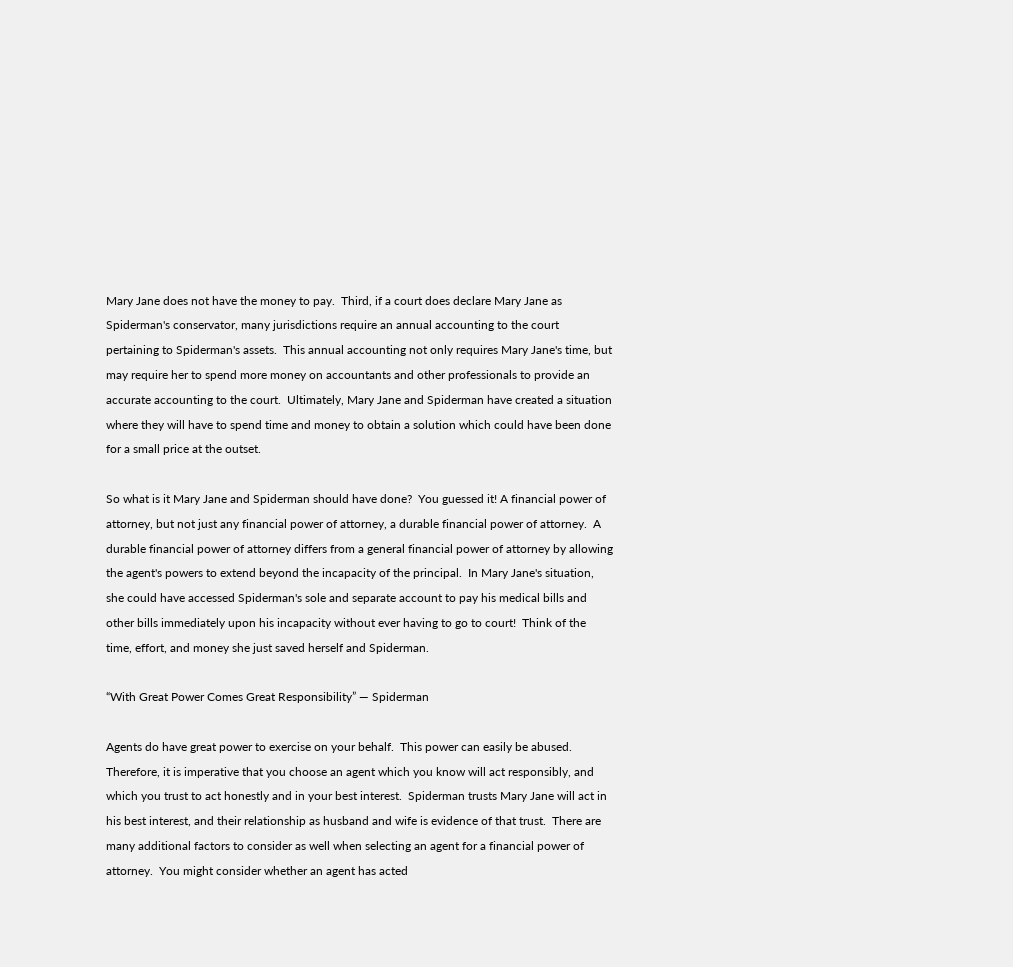Mary Jane does not have the money to pay.  Third, if a court does declare Mary Jane as Spiderman's conservator, many jurisdictions require an annual accounting to the court pertaining to Spiderman's assets.  This annual accounting not only requires Mary Jane's time, but may require her to spend more money on accountants and other professionals to provide an accurate accounting to the court.  Ultimately, Mary Jane and Spiderman have created a situation where they will have to spend time and money to obtain a solution which could have been done for a small price at the outset.

So what is it Mary Jane and Spiderman should have done?  You guessed it! A financial power of attorney, but not just any financial power of attorney, a durable financial power of attorney.  A durable financial power of attorney differs from a general financial power of attorney by allowing the agent's powers to extend beyond the incapacity of the principal.  In Mary Jane's situation, she could have accessed Spiderman's sole and separate account to pay his medical bills and other bills immediately upon his incapacity without ever having to go to court!  Think of the time, effort, and money she just saved herself and Spiderman.

“With Great Power Comes Great Responsibility” — Spiderman

Agents do have great power to exercise on your behalf.  This power can easily be abused.  Therefore, it is imperative that you choose an agent which you know will act responsibly, and which you trust to act honestly and in your best interest.  Spiderman trusts Mary Jane will act in his best interest, and their relationship as husband and wife is evidence of that trust.  There are many additional factors to consider as well when selecting an agent for a financial power of attorney.  You might consider whether an agent has acted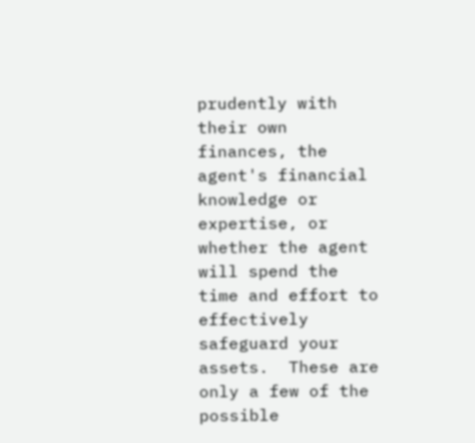prudently with their own finances, the agent's financial knowledge or expertise, or whether the agent will spend the time and effort to effectively safeguard your assets.  These are only a few of the possible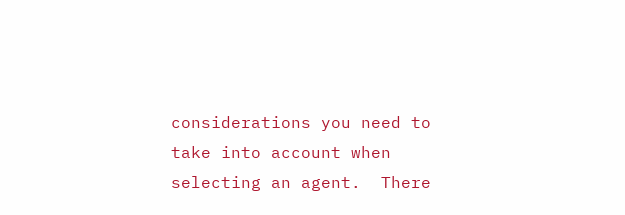considerations you need to take into account when selecting an agent.  There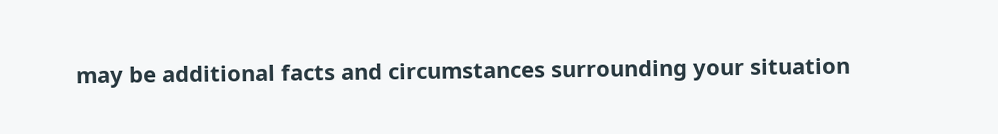may be additional facts and circumstances surrounding your situation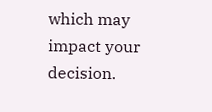which may impact your decision.